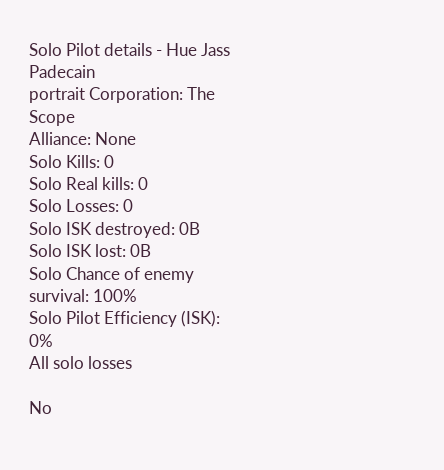Solo Pilot details - Hue Jass Padecain
portrait Corporation: The Scope
Alliance: None
Solo Kills: 0
Solo Real kills: 0
Solo Losses: 0
Solo ISK destroyed: 0B
Solo ISK lost: 0B
Solo Chance of enemy survival: 100%
Solo Pilot Efficiency (ISK): 0%
All solo losses

No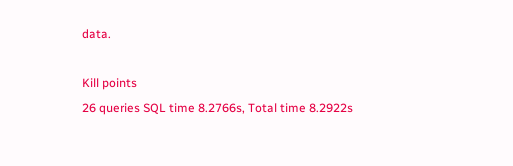data.

Kill points
26 queries SQL time 8.2766s, Total time 8.2922s